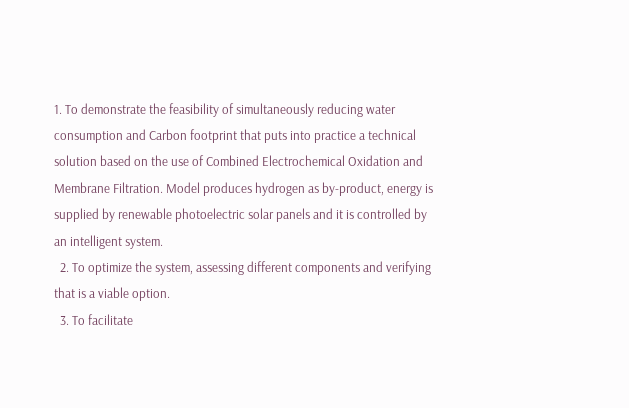1. To demonstrate the feasibility of simultaneously reducing water consumption and Carbon footprint that puts into practice a technical solution based on the use of Combined Electrochemical Oxidation and Membrane Filtration. Model produces hydrogen as by-product, energy is supplied by renewable photoelectric solar panels and it is controlled by an intelligent system.
  2. To optimize the system, assessing different components and verifying that is a viable option.
  3. To facilitate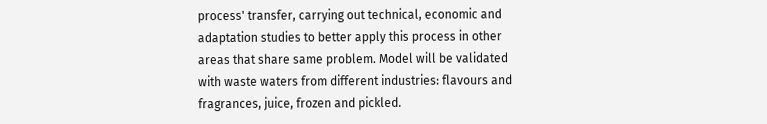process' transfer, carrying out technical, economic and adaptation studies to better apply this process in other areas that share same problem. Model will be validated with waste waters from different industries: flavours and fragrances, juice, frozen and pickled.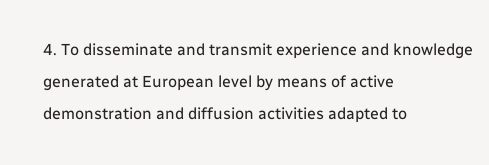4. To disseminate and transmit experience and knowledge generated at European level by means of active demonstration and diffusion activities adapted to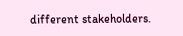different stakeholders.